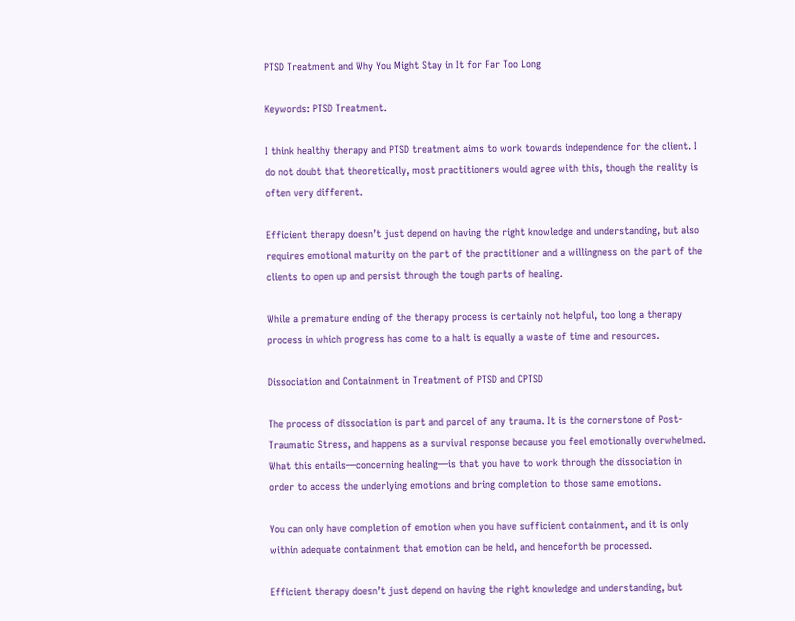PTSD Treatment and Why You Might Stay in It for Far Too Long

Keywords: PTSD Treatment.

I think healthy therapy and PTSD treatment aims to work towards independence for the client. I do not doubt that theoretically, most practitioners would agree with this, though the reality is often very different.

Efficient therapy doesn’t just depend on having the right knowledge and understanding, but also requires emotional maturity on the part of the practitioner and a willingness on the part of the clients to open up and persist through the tough parts of healing.

While a premature ending of the therapy process is certainly not helpful, too long a therapy process in which progress has come to a halt is equally a waste of time and resources.

Dissociation and Containment in Treatment of PTSD and CPTSD

The process of dissociation is part and parcel of any trauma. It is the cornerstone of Post-Traumatic Stress, and happens as a survival response because you feel emotionally overwhelmed. What this entails—concerning healing—is that you have to work through the dissociation in order to access the underlying emotions and bring completion to those same emotions.

You can only have completion of emotion when you have sufficient containment, and it is only within adequate containment that emotion can be held, and henceforth be processed.

Efficient therapy doesn’t just depend on having the right knowledge and understanding, but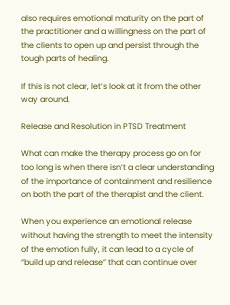also requires emotional maturity on the part of the practitioner and a willingness on the part of the clients to open up and persist through the tough parts of healing.

If this is not clear, let’s look at it from the other way around.

Release and Resolution in PTSD Treatment

What can make the therapy process go on for too long is when there isn’t a clear understanding of the importance of containment and resilience on both the part of the therapist and the client.

When you experience an emotional release without having the strength to meet the intensity of the emotion fully, it can lead to a cycle of “build up and release” that can continue over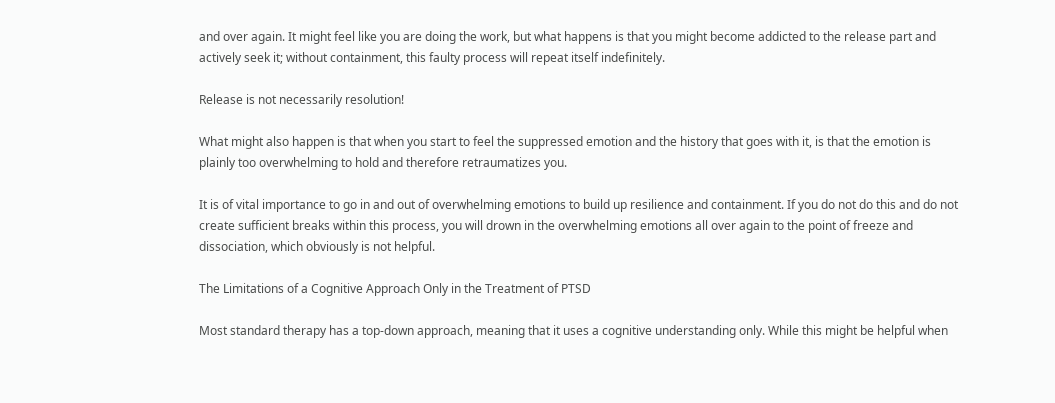and over again. It might feel like you are doing the work, but what happens is that you might become addicted to the release part and actively seek it; without containment, this faulty process will repeat itself indefinitely.

Release is not necessarily resolution!

What might also happen is that when you start to feel the suppressed emotion and the history that goes with it, is that the emotion is plainly too overwhelming to hold and therefore retraumatizes you.

It is of vital importance to go in and out of overwhelming emotions to build up resilience and containment. If you do not do this and do not create sufficient breaks within this process, you will drown in the overwhelming emotions all over again to the point of freeze and dissociation, which obviously is not helpful.

The Limitations of a Cognitive Approach Only in the Treatment of PTSD

Most standard therapy has a top-down approach, meaning that it uses a cognitive understanding only. While this might be helpful when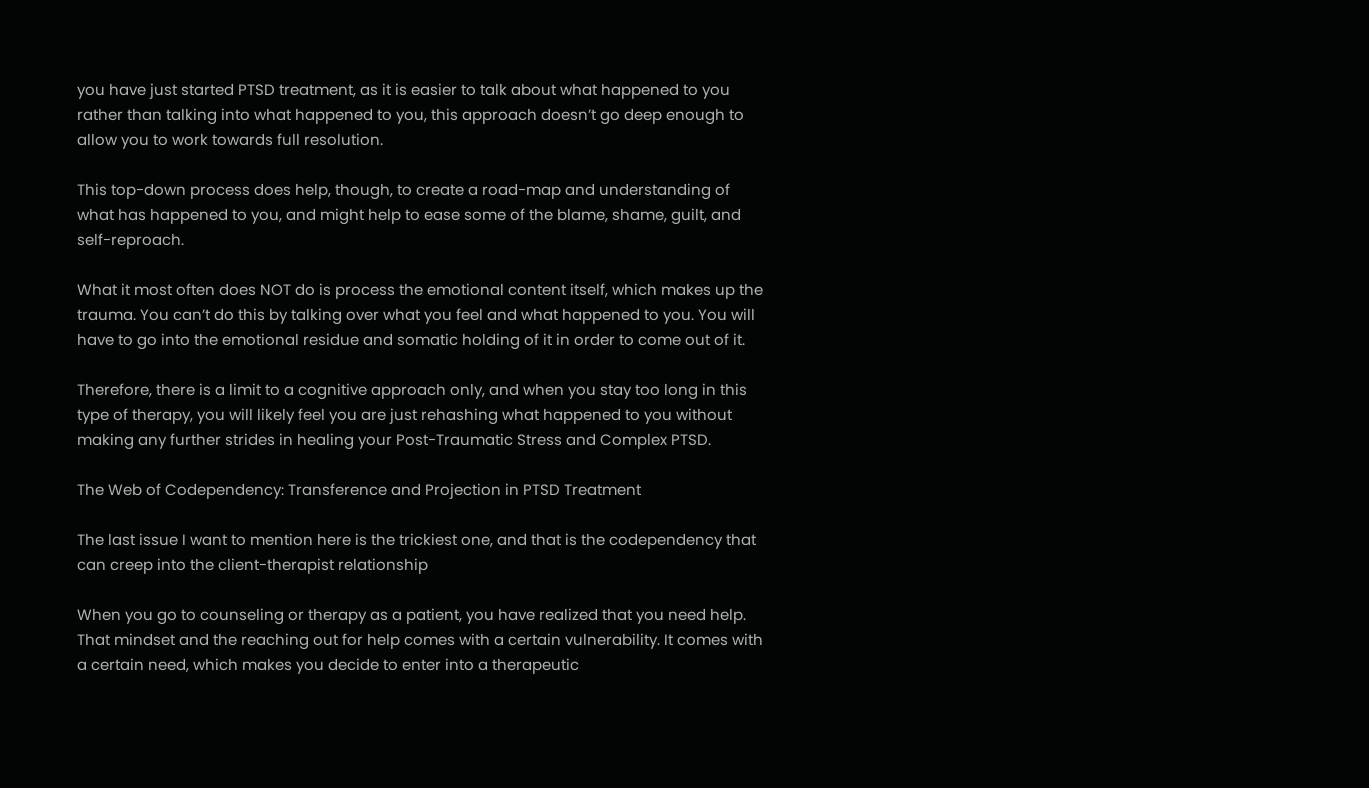you have just started PTSD treatment, as it is easier to talk about what happened to you rather than talking into what happened to you, this approach doesn’t go deep enough to allow you to work towards full resolution.

This top-down process does help, though, to create a road-map and understanding of what has happened to you, and might help to ease some of the blame, shame, guilt, and self-reproach.

What it most often does NOT do is process the emotional content itself, which makes up the trauma. You can’t do this by talking over what you feel and what happened to you. You will have to go into the emotional residue and somatic holding of it in order to come out of it.

Therefore, there is a limit to a cognitive approach only, and when you stay too long in this type of therapy, you will likely feel you are just rehashing what happened to you without making any further strides in healing your Post-Traumatic Stress and Complex PTSD.

The Web of Codependency: Transference and Projection in PTSD Treatment

The last issue I want to mention here is the trickiest one, and that is the codependency that can creep into the client-therapist relationship

When you go to counseling or therapy as a patient, you have realized that you need help. That mindset and the reaching out for help comes with a certain vulnerability. It comes with a certain need, which makes you decide to enter into a therapeutic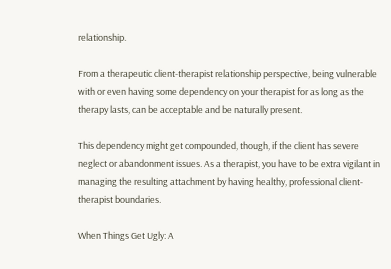relationship.

From a therapeutic client-therapist relationship perspective, being vulnerable with or even having some dependency on your therapist for as long as the therapy lasts, can be acceptable and be naturally present.

This dependency might get compounded, though, if the client has severe neglect or abandonment issues. As a therapist, you have to be extra vigilant in managing the resulting attachment by having healthy, professional client-therapist boundaries.

When Things Get Ugly: A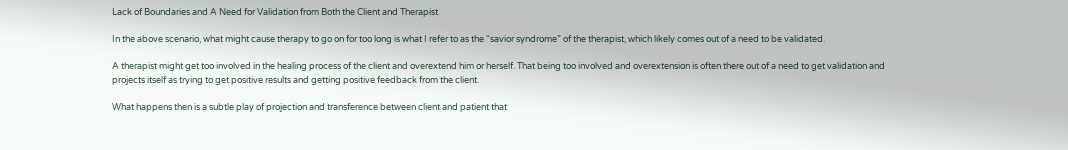Lack of Boundaries and A Need for Validation from Both the Client and Therapist

In the above scenario, what might cause therapy to go on for too long is what I refer to as the “savior syndrome” of the therapist, which likely comes out of a need to be validated.

A therapist might get too involved in the healing process of the client and overextend him or herself. That being too involved and overextension is often there out of a need to get validation and projects itself as trying to get positive results and getting positive feedback from the client.

What happens then is a subtle play of projection and transference between client and patient that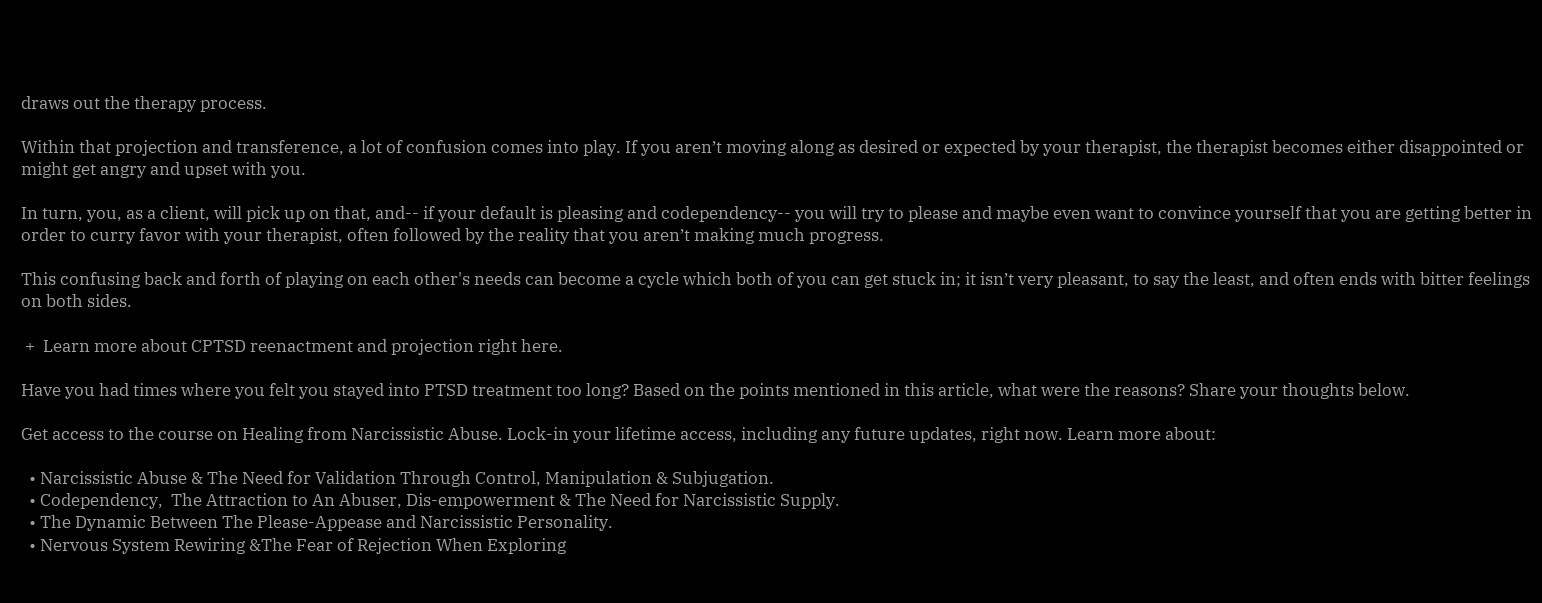draws out the therapy process.

Within that projection and transference, a lot of confusion comes into play. If you aren’t moving along as desired or expected by your therapist, the therapist becomes either disappointed or might get angry and upset with you.

In turn, you, as a client, will pick up on that, and-- if your default is pleasing and codependency-- you will try to please and maybe even want to convince yourself that you are getting better in order to curry favor with your therapist, often followed by the reality that you aren’t making much progress.

This confusing back and forth of playing on each other's needs can become a cycle which both of you can get stuck in; it isn’t very pleasant, to say the least, and often ends with bitter feelings on both sides.

 +  Learn more about CPTSD reenactment and projection right here.

Have you had times where you felt you stayed into PTSD treatment too long? Based on the points mentioned in this article, what were the reasons? Share your thoughts below.

Get access to the course on Healing from Narcissistic Abuse. Lock-in your lifetime access, including any future updates, right now. Learn more about:

  • Narcissistic Abuse & The Need for Validation Through Control, Manipulation & Subjugation.
  • Codependency,  The Attraction to An Abuser, Dis-empowerment & The Need for Narcissistic Supply.
  • The Dynamic Between The Please-Appease and Narcissistic Personality.
  • Nervous System Rewiring &The Fear of Rejection When Exploring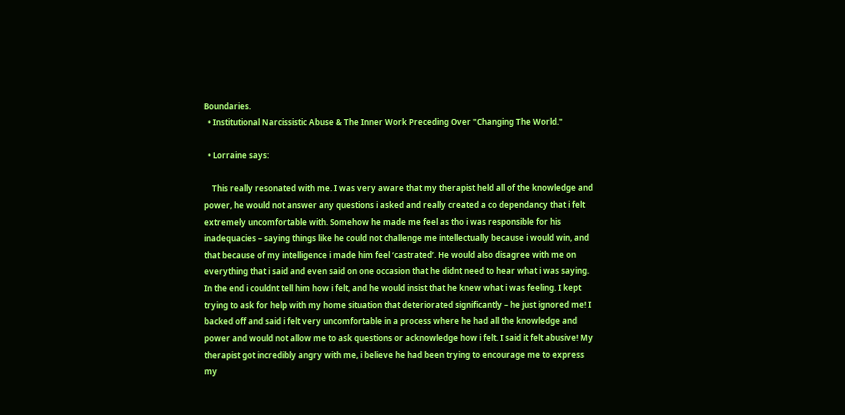Boundaries.
  • Institutional Narcissistic Abuse & The Inner Work Preceding Over "Changing The World."

  • Lorraine says:

    This really resonated with me. I was very aware that my therapist held all of the knowledge and power, he would not answer any questions i asked and really created a co dependancy that i felt extremely uncomfortable with. Somehow he made me feel as tho i was responsible for his inadequacies – saying things like he could not challenge me intellectually because i would win, and that because of my intelligence i made him feel ‘castrated’. He would also disagree with me on everything that i said and even said on one occasion that he didnt need to hear what i was saying. In the end i couldnt tell him how i felt, and he would insist that he knew what i was feeling. I kept trying to ask for help with my home situation that deteriorated significantly – he just ignored me! I backed off and said i felt very uncomfortable in a process where he had all the knowledge and power and would not allow me to ask questions or acknowledge how i felt. I said it felt abusive! My therapist got incredibly angry with me, i believe he had been trying to encourage me to express my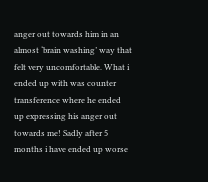anger out towards him in an almost ‘brain washing’ way that felt very uncomfortable. What i ended up with was counter transference where he ended up expressing his anger out towards me! Sadly after 5 months i have ended up worse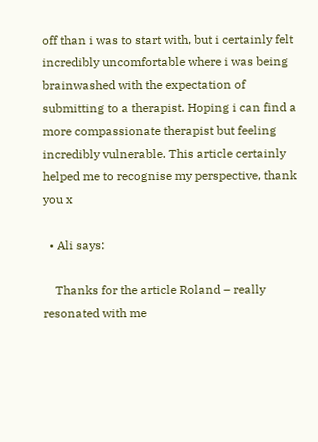off than i was to start with, but i certainly felt incredibly uncomfortable where i was being brainwashed with the expectation of submitting to a therapist. Hoping i can find a more compassionate therapist but feeling incredibly vulnerable. This article certainly helped me to recognise my perspective, thank you x

  • Ali says:

    Thanks for the article Roland – really resonated with me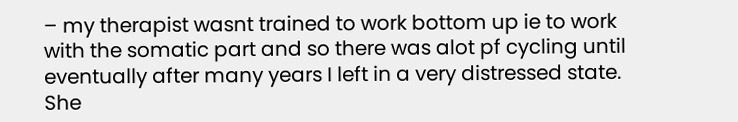– my therapist wasnt trained to work bottom up ie to work with the somatic part and so there was alot pf cycling until eventually after many years I left in a very distressed state. She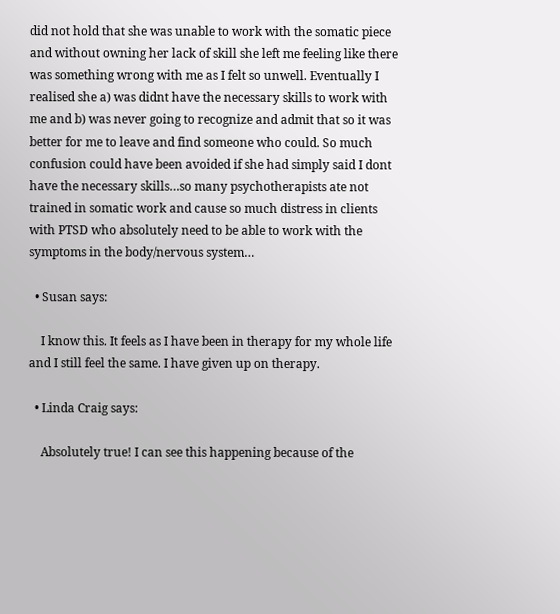did not hold that she was unable to work with the somatic piece and without owning her lack of skill she left me feeling like there was something wrong with me as I felt so unwell. Eventually I realised she a) was didnt have the necessary skills to work with me and b) was never going to recognize and admit that so it was better for me to leave and find someone who could. So much confusion could have been avoided if she had simply said I dont have the necessary skills…so many psychotherapists ate not trained in somatic work and cause so much distress in clients with PTSD who absolutely need to be able to work with the symptoms in the body/nervous system…

  • Susan says:

    I know this. It feels as I have been in therapy for my whole life and I still feel the same. I have given up on therapy.

  • Linda Craig says:

    Absolutely true! I can see this happening because of the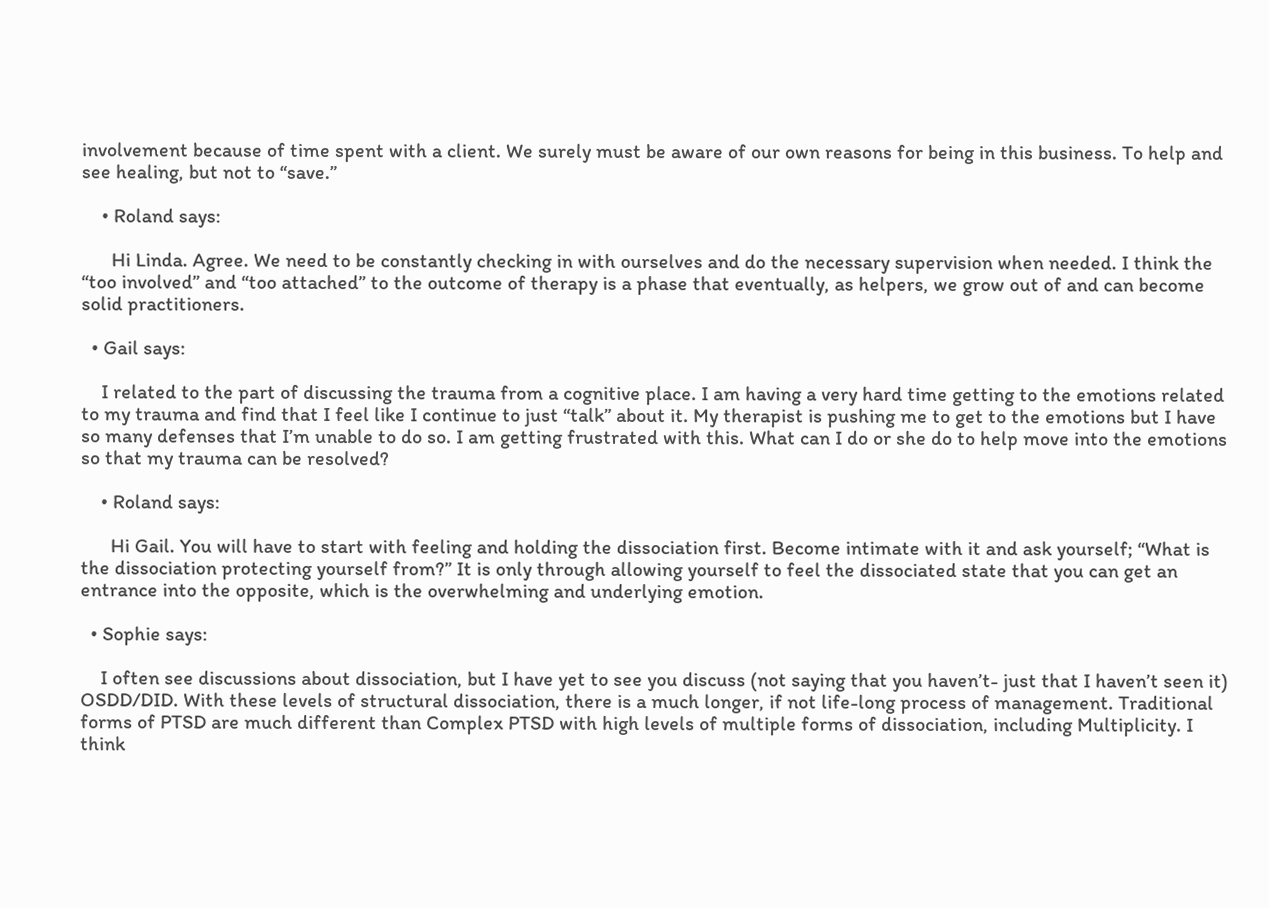involvement because of time spent with a client. We surely must be aware of our own reasons for being in this business. To help and see healing, but not to “save.”

    • Roland says:

      Hi Linda. Agree. We need to be constantly checking in with ourselves and do the necessary supervision when needed. I think the “too involved” and “too attached” to the outcome of therapy is a phase that eventually, as helpers, we grow out of and can become solid practitioners.

  • Gail says:

    I related to the part of discussing the trauma from a cognitive place. I am having a very hard time getting to the emotions related to my trauma and find that I feel like I continue to just “talk” about it. My therapist is pushing me to get to the emotions but I have so many defenses that I’m unable to do so. I am getting frustrated with this. What can I do or she do to help move into the emotions so that my trauma can be resolved?

    • Roland says:

      Hi Gail. You will have to start with feeling and holding the dissociation first. Become intimate with it and ask yourself; “What is the dissociation protecting yourself from?” It is only through allowing yourself to feel the dissociated state that you can get an entrance into the opposite, which is the overwhelming and underlying emotion.

  • Sophie says:

    I often see discussions about dissociation, but I have yet to see you discuss (not saying that you haven’t- just that I haven’t seen it) OSDD/DID. With these levels of structural dissociation, there is a much longer, if not life-long process of management. Traditional forms of PTSD are much different than Complex PTSD with high levels of multiple forms of dissociation, including Multiplicity. I think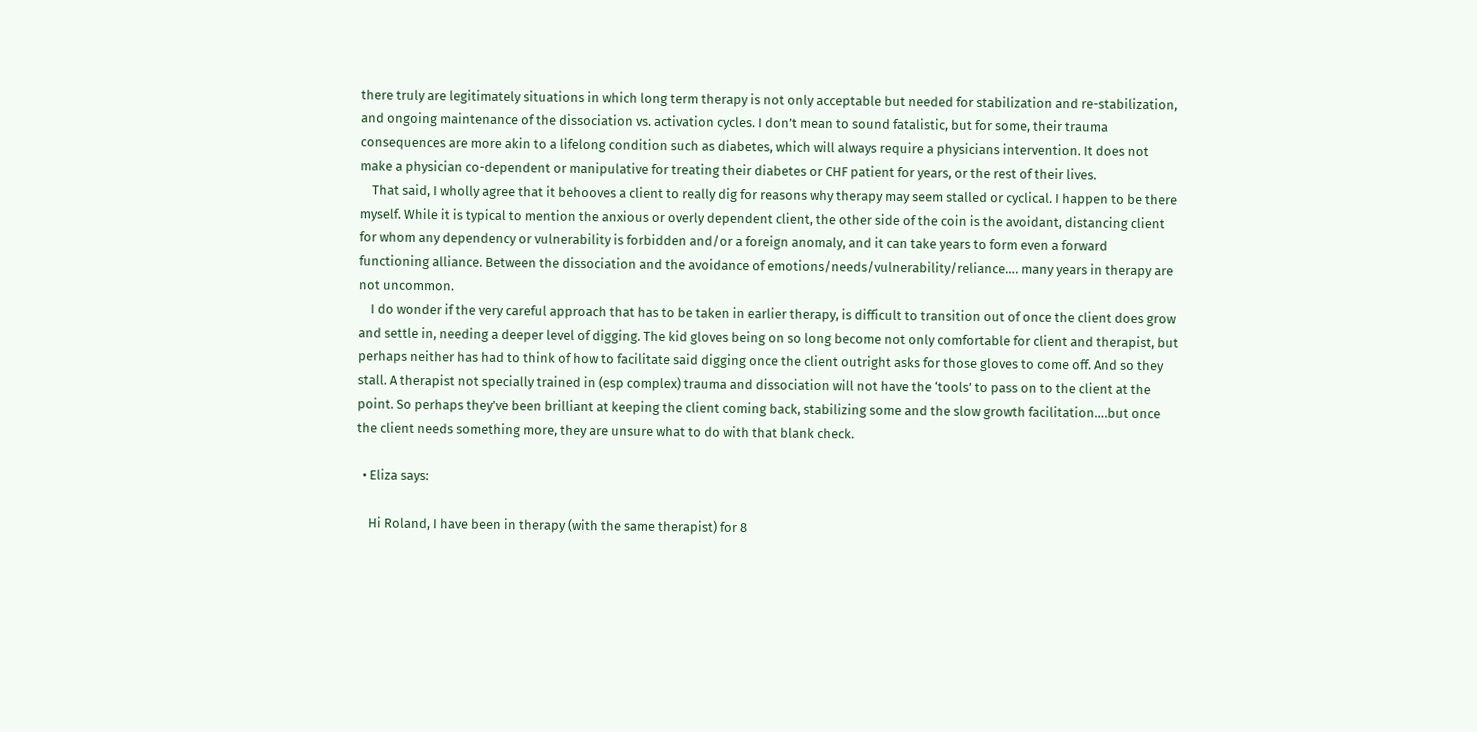there truly are legitimately situations in which long term therapy is not only acceptable but needed for stabilization and re-stabilization, and ongoing maintenance of the dissociation vs. activation cycles. I don’t mean to sound fatalistic, but for some, their trauma consequences are more akin to a lifelong condition such as diabetes, which will always require a physicians intervention. It does not make a physician co-dependent or manipulative for treating their diabetes or CHF patient for years, or the rest of their lives.
    That said, I wholly agree that it behooves a client to really dig for reasons why therapy may seem stalled or cyclical. I happen to be there myself. While it is typical to mention the anxious or overly dependent client, the other side of the coin is the avoidant, distancing client for whom any dependency or vulnerability is forbidden and/or a foreign anomaly, and it can take years to form even a forward functioning alliance. Between the dissociation and the avoidance of emotions/needs/vulnerability/reliance…. many years in therapy are not uncommon.
    I do wonder if the very careful approach that has to be taken in earlier therapy, is difficult to transition out of once the client does grow and settle in, needing a deeper level of digging. The kid gloves being on so long become not only comfortable for client and therapist, but perhaps neither has had to think of how to facilitate said digging once the client outright asks for those gloves to come off. And so they stall. A therapist not specially trained in (esp complex) trauma and dissociation will not have the ‘tools’ to pass on to the client at the point. So perhaps they’ve been brilliant at keeping the client coming back, stabilizing some and the slow growth facilitation….but once the client needs something more, they are unsure what to do with that blank check.

  • Eliza says:

    Hi Roland, I have been in therapy (with the same therapist) for 8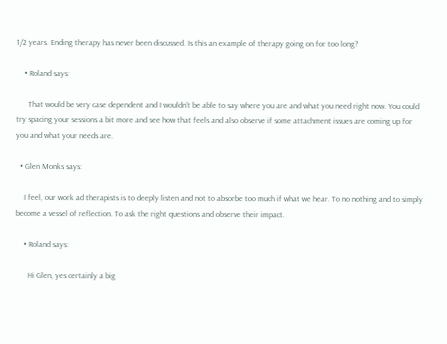1/2 years. Ending therapy has never been discussed. Is this an example of therapy going on for too long?

    • Roland says:

      That would be very case dependent and I wouldn’t be able to say where you are and what you need right now. You could try spacing your sessions a bit more and see how that feels and also observe if some attachment issues are coming up for you and what your needs are.

  • Glen Monks says:

    I feel, our work ad therapists is to deeply listen and not to absorbe too much if what we hear. To no nothing and to simply become a vessel of reflection. To ask the right questions and observe their impact.

    • Roland says:

      Hi Glen, yes certainly a big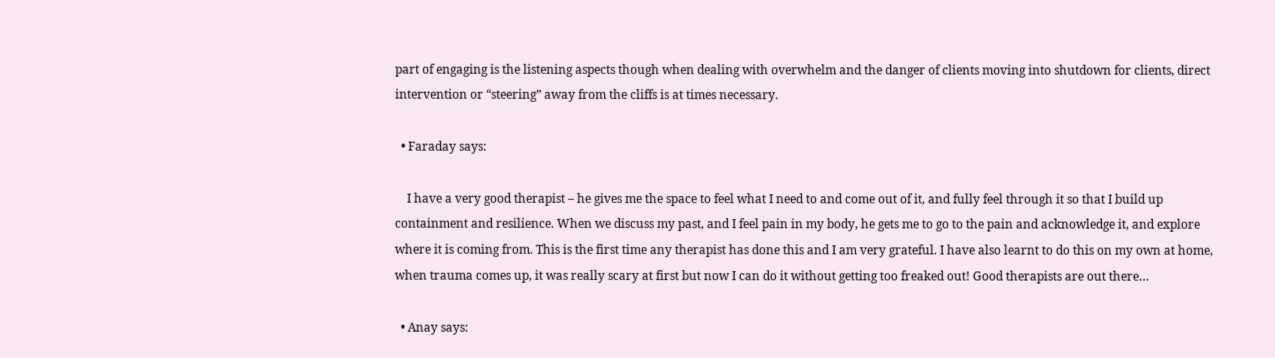part of engaging is the listening aspects though when dealing with overwhelm and the danger of clients moving into shutdown for clients, direct intervention or “steering” away from the cliffs is at times necessary.

  • Faraday says:

    I have a very good therapist – he gives me the space to feel what I need to and come out of it, and fully feel through it so that I build up containment and resilience. When we discuss my past, and I feel pain in my body, he gets me to go to the pain and acknowledge it, and explore where it is coming from. This is the first time any therapist has done this and I am very grateful. I have also learnt to do this on my own at home, when trauma comes up, it was really scary at first but now I can do it without getting too freaked out! Good therapists are out there…

  • Anay says: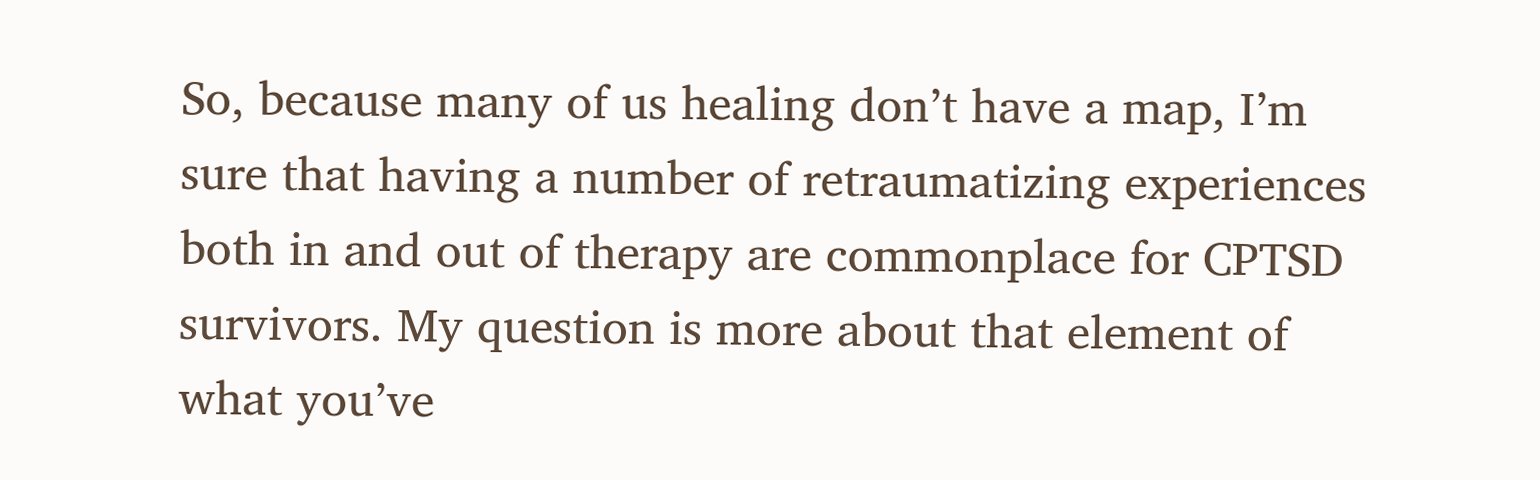So, because many of us healing don’t have a map, I’m sure that having a number of retraumatizing experiences both in and out of therapy are commonplace for CPTSD survivors. My question is more about that element of what you’ve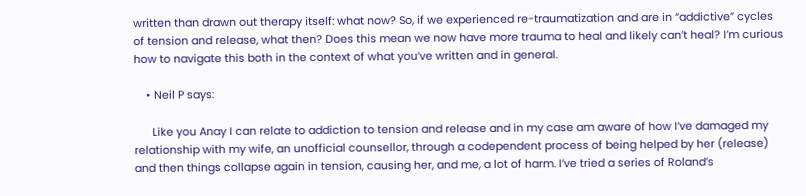written than drawn out therapy itself: what now? So, if we experienced re-traumatization and are in “addictive” cycles of tension and release, what then? Does this mean we now have more trauma to heal and likely can’t heal? I’m curious how to navigate this both in the context of what you’ve written and in general.

    • Neil P says:

      Like you Anay I can relate to addiction to tension and release and in my case am aware of how I’ve damaged my relationship with my wife, an unofficial counsellor, through a codependent process of being helped by her (release) and then things collapse again in tension, causing her, and me, a lot of harm. I’ve tried a series of Roland’s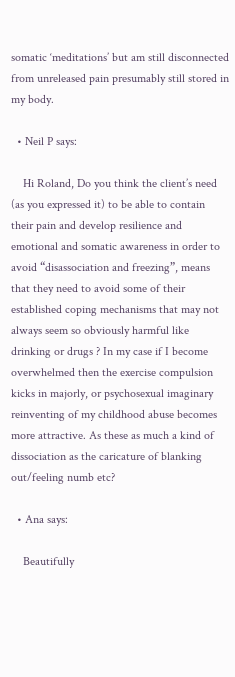somatic ‘meditations’ but am still disconnected from unreleased pain presumably still stored in my body.

  • Neil P says:

    Hi Roland, Do you think the client’s need (as you expressed it) to be able to contain their pain and develop resilience and emotional and somatic awareness in order to avoid “disassociation and freezing”, means that they need to avoid some of their established coping mechanisms that may not always seem so obviously harmful like drinking or drugs ? In my case if I become overwhelmed then the exercise compulsion kicks in majorly, or psychosexual imaginary reinventing of my childhood abuse becomes more attractive. As these as much a kind of dissociation as the caricature of blanking out/feeling numb etc?

  • Ana says:

    Beautifully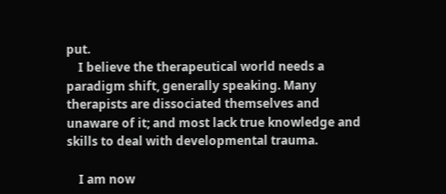put.
    I believe the therapeutical world needs a paradigm shift, generally speaking. Many therapists are dissociated themselves and unaware of it; and most lack true knowledge and skills to deal with developmental trauma.

    I am now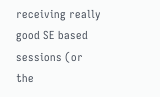receiving really good SE based sessions (or the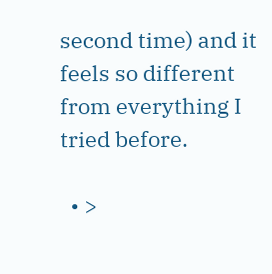second time) and it feels so different from everything I tried before.

  • >